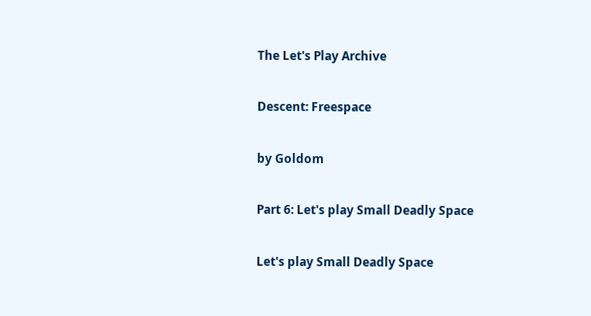The Let's Play Archive

Descent: Freespace

by Goldom

Part 6: Let's play Small Deadly Space

Let's play Small Deadly Space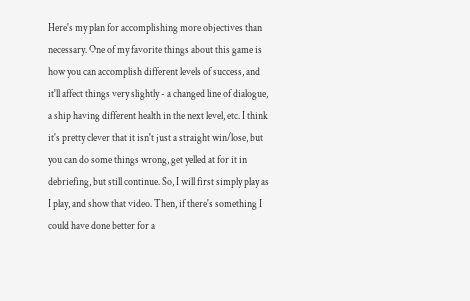Here's my plan for accomplishing more objectives than necessary. One of my favorite things about this game is how you can accomplish different levels of success, and it'll affect things very slightly - a changed line of dialogue, a ship having different health in the next level, etc. I think it's pretty clever that it isn't just a straight win/lose, but you can do some things wrong, get yelled at for it in debriefing, but still continue. So, I will first simply play as I play, and show that video. Then, if there's something I could have done better for a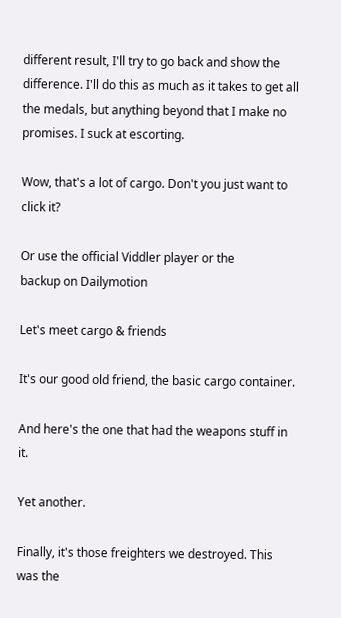different result, I'll try to go back and show the difference. I'll do this as much as it takes to get all the medals, but anything beyond that I make no promises. I suck at escorting.

Wow, that's a lot of cargo. Don't you just want to click it?

Or use the official Viddler player or the
backup on Dailymotion

Let's meet cargo & friends

It's our good old friend, the basic cargo container.

And here's the one that had the weapons stuff in it.

Yet another.

Finally, it's those freighters we destroyed. This was the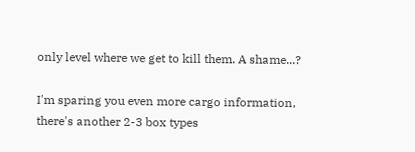only level where we get to kill them. A shame...?

I'm sparing you even more cargo information, there's another 2-3 box types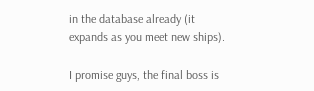in the database already (it expands as you meet new ships).

I promise guys, the final boss is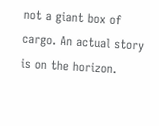not a giant box of cargo. An actual story is on the horizon.